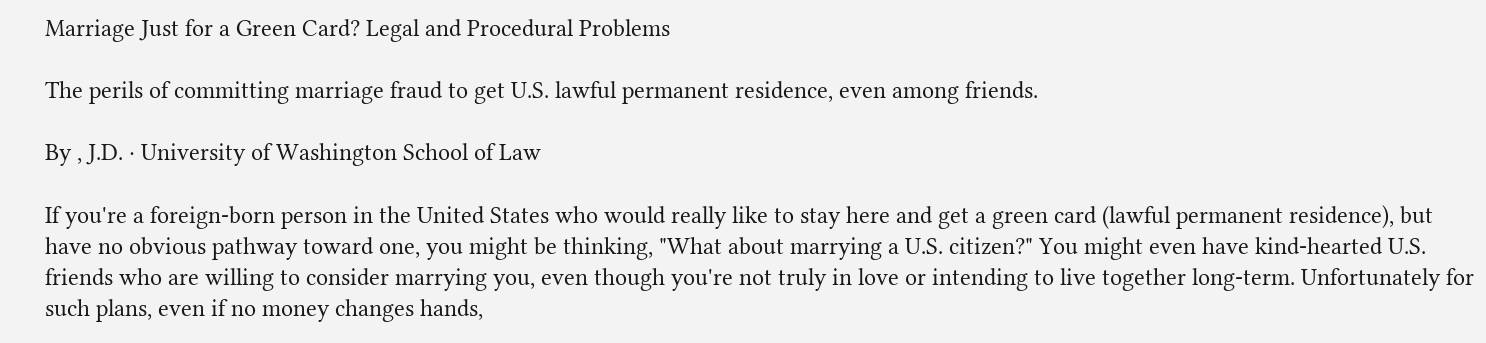Marriage Just for a Green Card? Legal and Procedural Problems

The perils of committing marriage fraud to get U.S. lawful permanent residence, even among friends.

By , J.D. · University of Washington School of Law

If you're a foreign-born person in the United States who would really like to stay here and get a green card (lawful permanent residence), but have no obvious pathway toward one, you might be thinking, "What about marrying a U.S. citizen?" You might even have kind-hearted U.S. friends who are willing to consider marrying you, even though you're not truly in love or intending to live together long-term. Unfortunately for such plans, even if no money changes hands,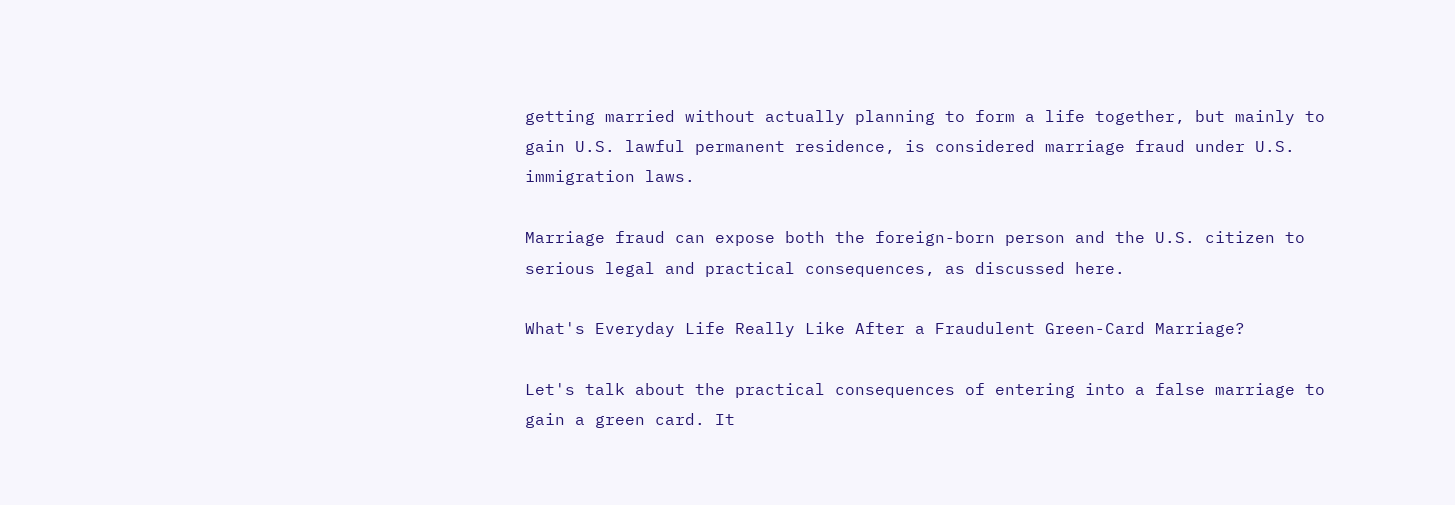getting married without actually planning to form a life together, but mainly to gain U.S. lawful permanent residence, is considered marriage fraud under U.S. immigration laws.

Marriage fraud can expose both the foreign-born person and the U.S. citizen to serious legal and practical consequences, as discussed here.

What's Everyday Life Really Like After a Fraudulent Green-Card Marriage?

Let's talk about the practical consequences of entering into a false marriage to gain a green card. It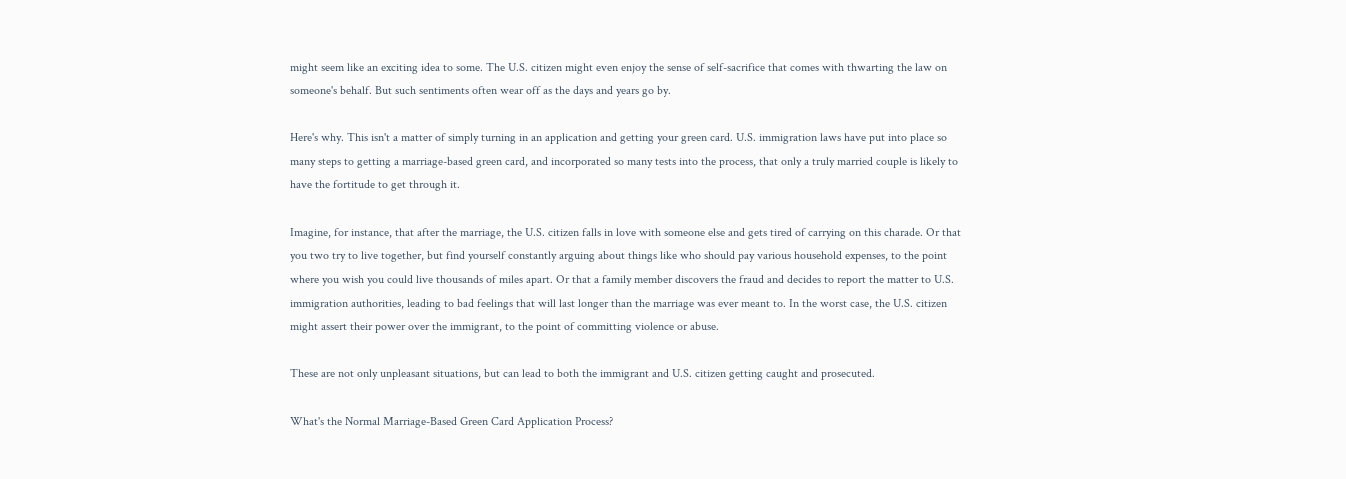might seem like an exciting idea to some. The U.S. citizen might even enjoy the sense of self-sacrifice that comes with thwarting the law on someone's behalf. But such sentiments often wear off as the days and years go by.

Here's why. This isn't a matter of simply turning in an application and getting your green card. U.S. immigration laws have put into place so many steps to getting a marriage-based green card, and incorporated so many tests into the process, that only a truly married couple is likely to have the fortitude to get through it.

Imagine, for instance, that after the marriage, the U.S. citizen falls in love with someone else and gets tired of carrying on this charade. Or that you two try to live together, but find yourself constantly arguing about things like who should pay various household expenses, to the point where you wish you could live thousands of miles apart. Or that a family member discovers the fraud and decides to report the matter to U.S. immigration authorities, leading to bad feelings that will last longer than the marriage was ever meant to. In the worst case, the U.S. citizen might assert their power over the immigrant, to the point of committing violence or abuse.

These are not only unpleasant situations, but can lead to both the immigrant and U.S. citizen getting caught and prosecuted.

What's the Normal Marriage-Based Green Card Application Process?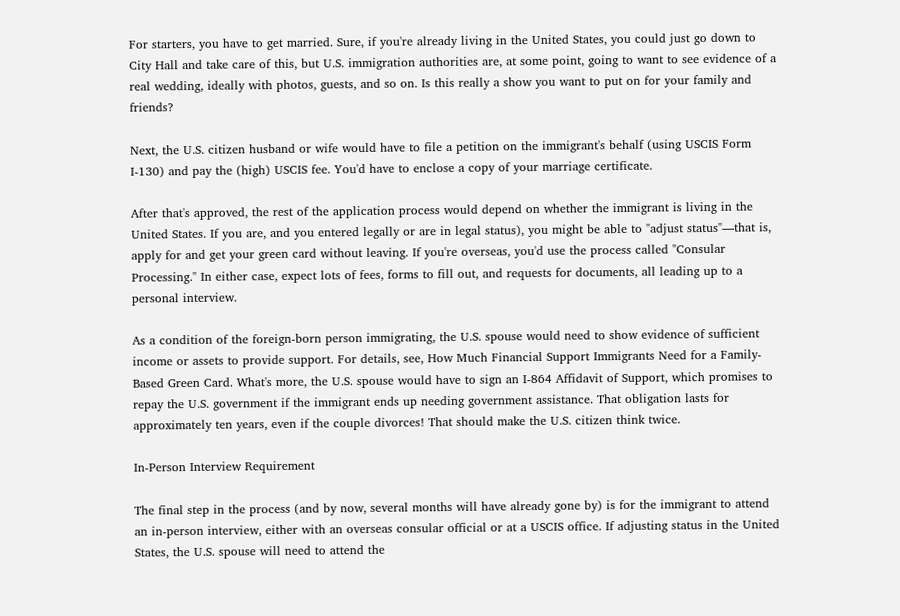For starters, you have to get married. Sure, if you're already living in the United States, you could just go down to City Hall and take care of this, but U.S. immigration authorities are, at some point, going to want to see evidence of a real wedding, ideally with photos, guests, and so on. Is this really a show you want to put on for your family and friends?

Next, the U.S. citizen husband or wife would have to file a petition on the immigrant's behalf (using USCIS Form I-130) and pay the (high) USCIS fee. You'd have to enclose a copy of your marriage certificate.

After that's approved, the rest of the application process would depend on whether the immigrant is living in the United States. If you are, and you entered legally or are in legal status), you might be able to "adjust status"—that is, apply for and get your green card without leaving. If you're overseas, you'd use the process called "Consular Processing." In either case, expect lots of fees, forms to fill out, and requests for documents, all leading up to a personal interview.

As a condition of the foreign-born person immigrating, the U.S. spouse would need to show evidence of sufficient income or assets to provide support. For details, see, How Much Financial Support Immigrants Need for a Family-Based Green Card. What's more, the U.S. spouse would have to sign an I-864 Affidavit of Support, which promises to repay the U.S. government if the immigrant ends up needing government assistance. That obligation lasts for approximately ten years, even if the couple divorces! That should make the U.S. citizen think twice.

In-Person Interview Requirement

The final step in the process (and by now, several months will have already gone by) is for the immigrant to attend an in-person interview, either with an overseas consular official or at a USCIS office. If adjusting status in the United States, the U.S. spouse will need to attend the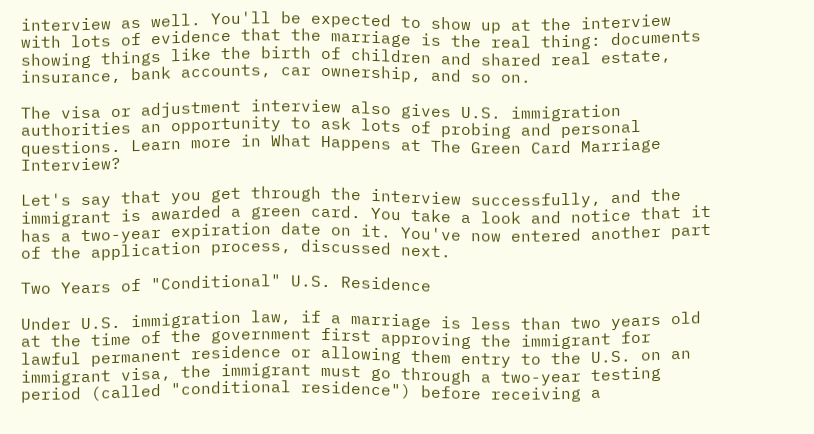interview as well. You'll be expected to show up at the interview with lots of evidence that the marriage is the real thing: documents showing things like the birth of children and shared real estate, insurance, bank accounts, car ownership, and so on.

The visa or adjustment interview also gives U.S. immigration authorities an opportunity to ask lots of probing and personal questions. Learn more in What Happens at The Green Card Marriage Interview?

Let's say that you get through the interview successfully, and the immigrant is awarded a green card. You take a look and notice that it has a two-year expiration date on it. You've now entered another part of the application process, discussed next.

Two Years of "Conditional" U.S. Residence

Under U.S. immigration law, if a marriage is less than two years old at the time of the government first approving the immigrant for lawful permanent residence or allowing them entry to the U.S. on an immigrant visa, the immigrant must go through a two-year testing period (called "conditional residence") before receiving a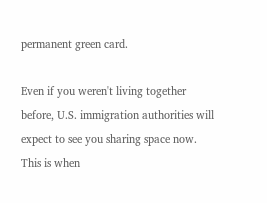permanent green card.

Even if you weren't living together before, U.S. immigration authorities will expect to see you sharing space now. This is when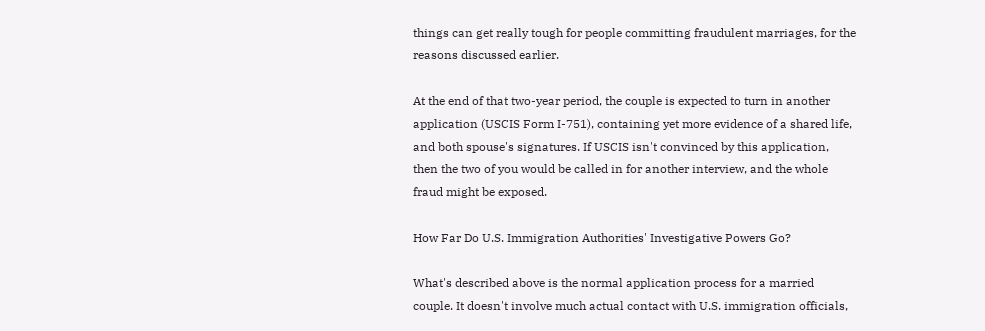things can get really tough for people committing fraudulent marriages, for the reasons discussed earlier.

At the end of that two-year period, the couple is expected to turn in another application (USCIS Form I-751), containing yet more evidence of a shared life, and both spouse's signatures. If USCIS isn't convinced by this application, then the two of you would be called in for another interview, and the whole fraud might be exposed.

How Far Do U.S. Immigration Authorities' Investigative Powers Go?

What's described above is the normal application process for a married couple. It doesn't involve much actual contact with U.S. immigration officials,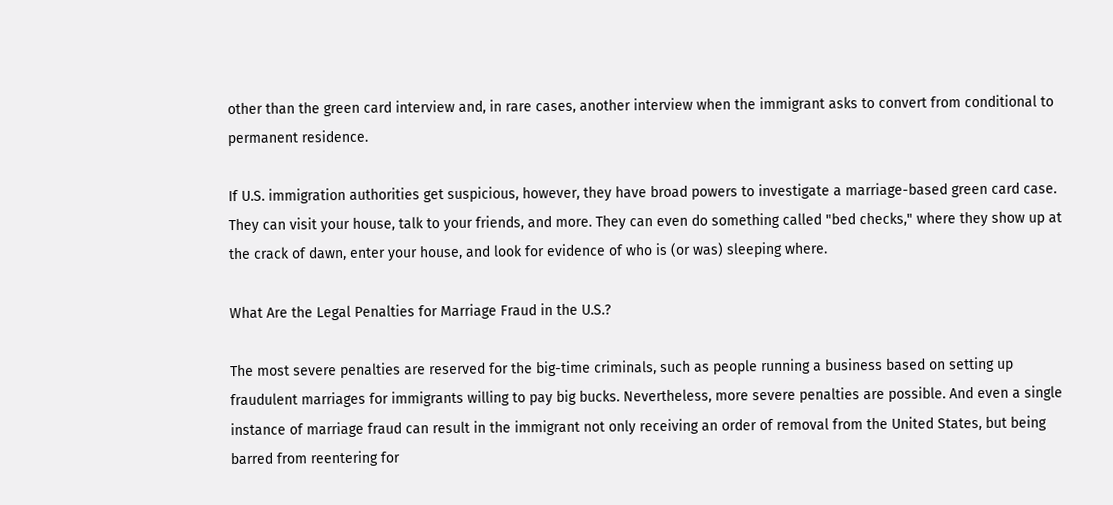other than the green card interview and, in rare cases, another interview when the immigrant asks to convert from conditional to permanent residence.

If U.S. immigration authorities get suspicious, however, they have broad powers to investigate a marriage-based green card case. They can visit your house, talk to your friends, and more. They can even do something called "bed checks," where they show up at the crack of dawn, enter your house, and look for evidence of who is (or was) sleeping where.

What Are the Legal Penalties for Marriage Fraud in the U.S.?

The most severe penalties are reserved for the big-time criminals, such as people running a business based on setting up fraudulent marriages for immigrants willing to pay big bucks. Nevertheless, more severe penalties are possible. And even a single instance of marriage fraud can result in the immigrant not only receiving an order of removal from the United States, but being barred from reentering for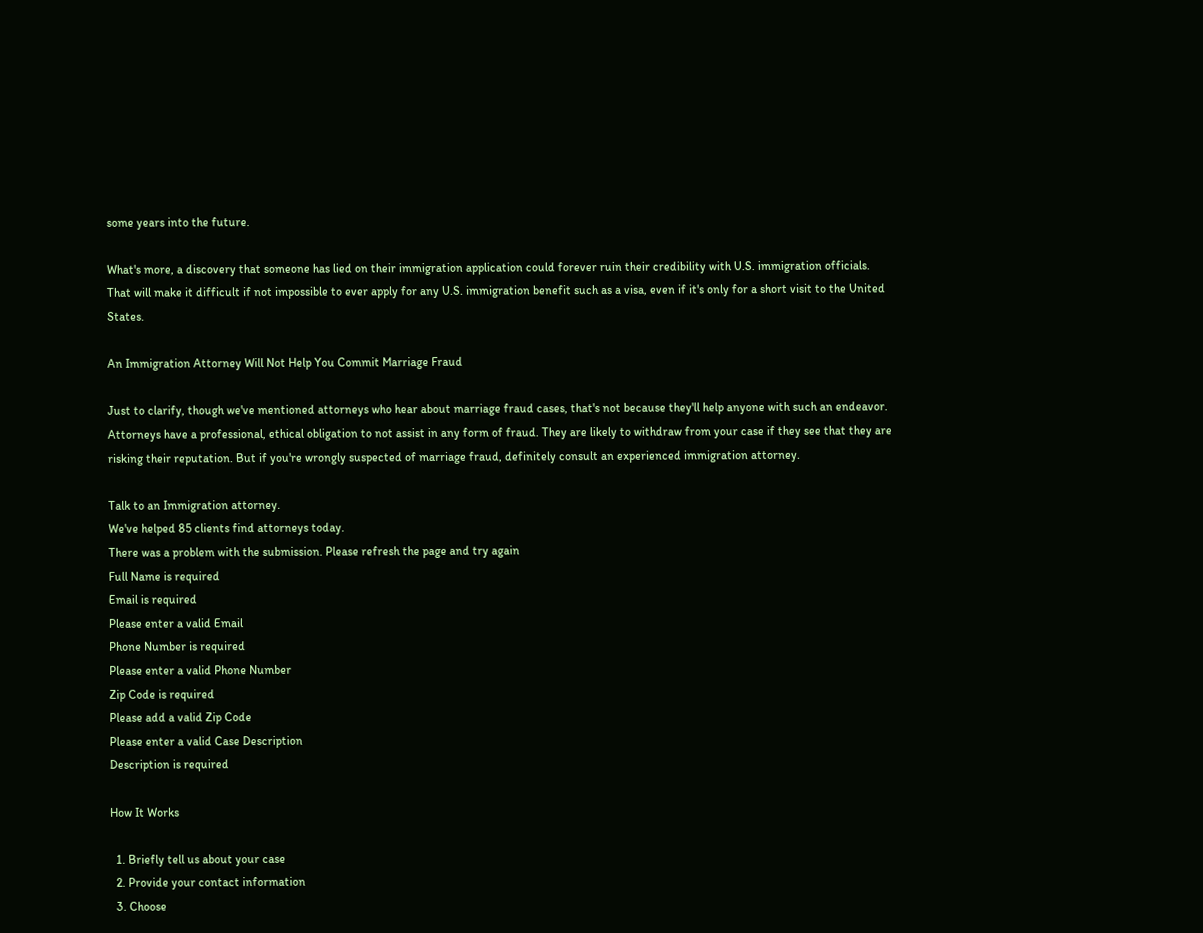some years into the future.

What's more, a discovery that someone has lied on their immigration application could forever ruin their credibility with U.S. immigration officials. That will make it difficult if not impossible to ever apply for any U.S. immigration benefit such as a visa, even if it's only for a short visit to the United States.

An Immigration Attorney Will Not Help You Commit Marriage Fraud

Just to clarify, though we've mentioned attorneys who hear about marriage fraud cases, that's not because they'll help anyone with such an endeavor. Attorneys have a professional, ethical obligation to not assist in any form of fraud. They are likely to withdraw from your case if they see that they are risking their reputation. But if you're wrongly suspected of marriage fraud, definitely consult an experienced immigration attorney.

Talk to an Immigration attorney.
We've helped 85 clients find attorneys today.
There was a problem with the submission. Please refresh the page and try again
Full Name is required
Email is required
Please enter a valid Email
Phone Number is required
Please enter a valid Phone Number
Zip Code is required
Please add a valid Zip Code
Please enter a valid Case Description
Description is required

How It Works

  1. Briefly tell us about your case
  2. Provide your contact information
  3. Choose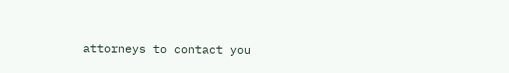attorneys to contact you